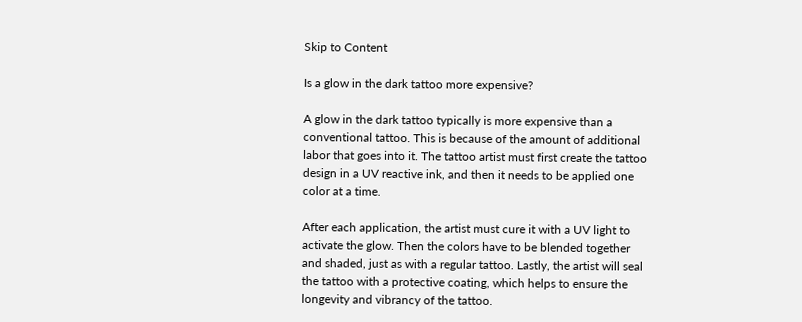Skip to Content

Is a glow in the dark tattoo more expensive?

A glow in the dark tattoo typically is more expensive than a conventional tattoo. This is because of the amount of additional labor that goes into it. The tattoo artist must first create the tattoo design in a UV reactive ink, and then it needs to be applied one color at a time.

After each application, the artist must cure it with a UV light to activate the glow. Then the colors have to be blended together and shaded, just as with a regular tattoo. Lastly, the artist will seal the tattoo with a protective coating, which helps to ensure the longevity and vibrancy of the tattoo.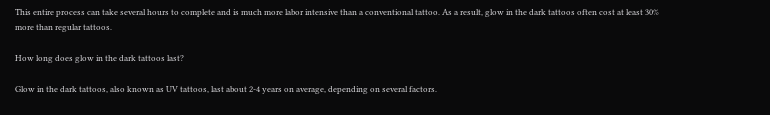This entire process can take several hours to complete and is much more labor intensive than a conventional tattoo. As a result, glow in the dark tattoos often cost at least 30% more than regular tattoos.

How long does glow in the dark tattoos last?

Glow in the dark tattoos, also known as UV tattoos, last about 2-4 years on average, depending on several factors.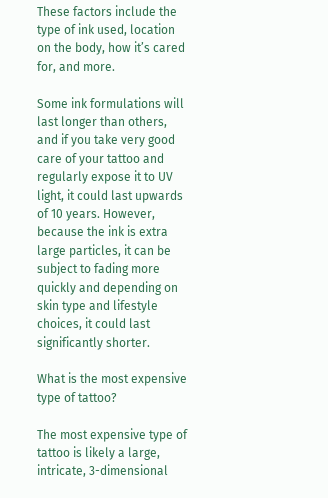These factors include the type of ink used, location on the body, how it’s cared for, and more.

Some ink formulations will last longer than others, and if you take very good care of your tattoo and regularly expose it to UV light, it could last upwards of 10 years. However, because the ink is extra large particles, it can be subject to fading more quickly and depending on skin type and lifestyle choices, it could last significantly shorter.

What is the most expensive type of tattoo?

The most expensive type of tattoo is likely a large, intricate, 3-dimensional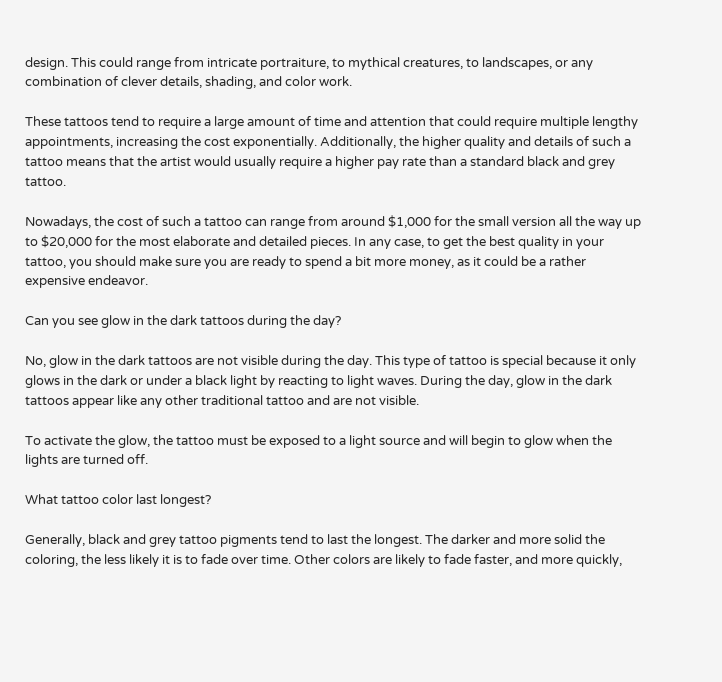design. This could range from intricate portraiture, to mythical creatures, to landscapes, or any combination of clever details, shading, and color work.

These tattoos tend to require a large amount of time and attention that could require multiple lengthy appointments, increasing the cost exponentially. Additionally, the higher quality and details of such a tattoo means that the artist would usually require a higher pay rate than a standard black and grey tattoo.

Nowadays, the cost of such a tattoo can range from around $1,000 for the small version all the way up to $20,000 for the most elaborate and detailed pieces. In any case, to get the best quality in your tattoo, you should make sure you are ready to spend a bit more money, as it could be a rather expensive endeavor.

Can you see glow in the dark tattoos during the day?

No, glow in the dark tattoos are not visible during the day. This type of tattoo is special because it only glows in the dark or under a black light by reacting to light waves. During the day, glow in the dark tattoos appear like any other traditional tattoo and are not visible.

To activate the glow, the tattoo must be exposed to a light source and will begin to glow when the lights are turned off.

What tattoo color last longest?

Generally, black and grey tattoo pigments tend to last the longest. The darker and more solid the coloring, the less likely it is to fade over time. Other colors are likely to fade faster, and more quickly,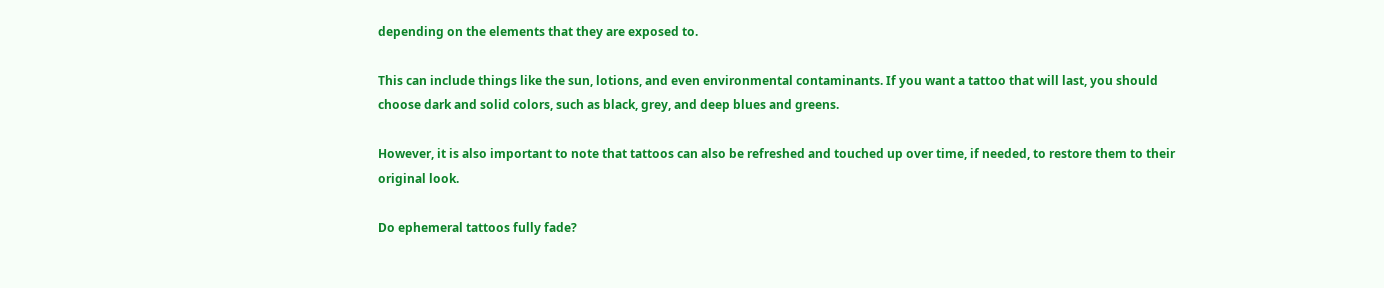depending on the elements that they are exposed to.

This can include things like the sun, lotions, and even environmental contaminants. If you want a tattoo that will last, you should choose dark and solid colors, such as black, grey, and deep blues and greens.

However, it is also important to note that tattoos can also be refreshed and touched up over time, if needed, to restore them to their original look.

Do ephemeral tattoos fully fade?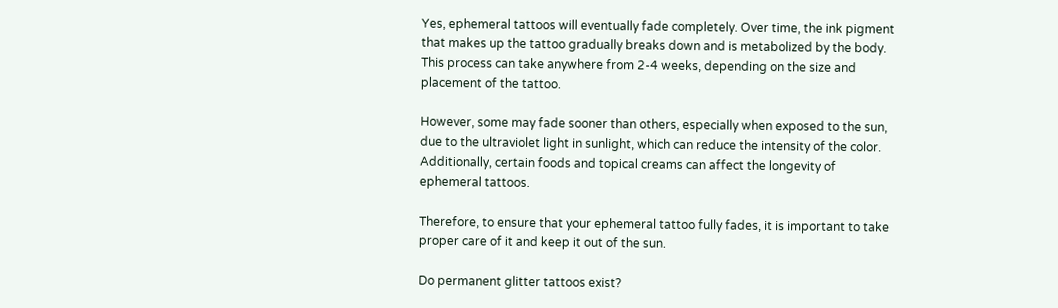Yes, ephemeral tattoos will eventually fade completely. Over time, the ink pigment that makes up the tattoo gradually breaks down and is metabolized by the body. This process can take anywhere from 2-4 weeks, depending on the size and placement of the tattoo.

However, some may fade sooner than others, especially when exposed to the sun, due to the ultraviolet light in sunlight, which can reduce the intensity of the color. Additionally, certain foods and topical creams can affect the longevity of ephemeral tattoos.

Therefore, to ensure that your ephemeral tattoo fully fades, it is important to take proper care of it and keep it out of the sun.

Do permanent glitter tattoos exist?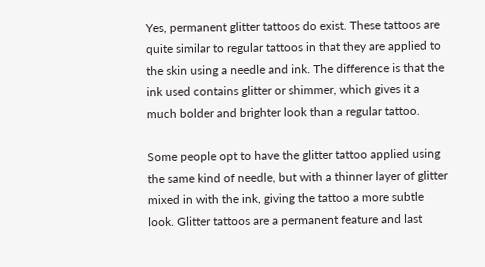Yes, permanent glitter tattoos do exist. These tattoos are quite similar to regular tattoos in that they are applied to the skin using a needle and ink. The difference is that the ink used contains glitter or shimmer, which gives it a much bolder and brighter look than a regular tattoo.

Some people opt to have the glitter tattoo applied using the same kind of needle, but with a thinner layer of glitter mixed in with the ink, giving the tattoo a more subtle look. Glitter tattoos are a permanent feature and last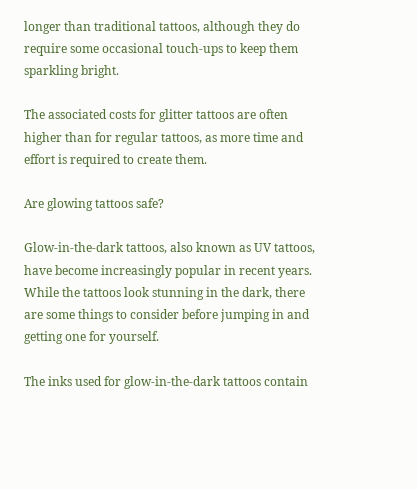longer than traditional tattoos, although they do require some occasional touch-ups to keep them sparkling bright.

The associated costs for glitter tattoos are often higher than for regular tattoos, as more time and effort is required to create them.

Are glowing tattoos safe?

Glow-in-the-dark tattoos, also known as UV tattoos, have become increasingly popular in recent years. While the tattoos look stunning in the dark, there are some things to consider before jumping in and getting one for yourself.

The inks used for glow-in-the-dark tattoos contain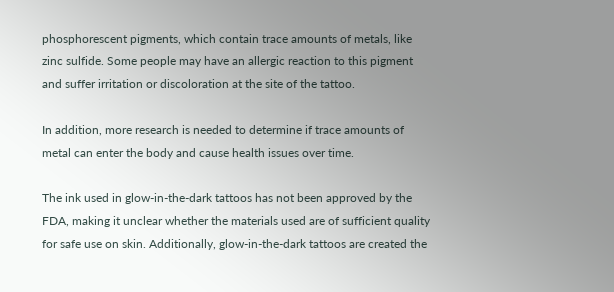phosphorescent pigments, which contain trace amounts of metals, like zinc sulfide. Some people may have an allergic reaction to this pigment and suffer irritation or discoloration at the site of the tattoo.

In addition, more research is needed to determine if trace amounts of metal can enter the body and cause health issues over time.

The ink used in glow-in-the-dark tattoos has not been approved by the FDA, making it unclear whether the materials used are of sufficient quality for safe use on skin. Additionally, glow-in-the-dark tattoos are created the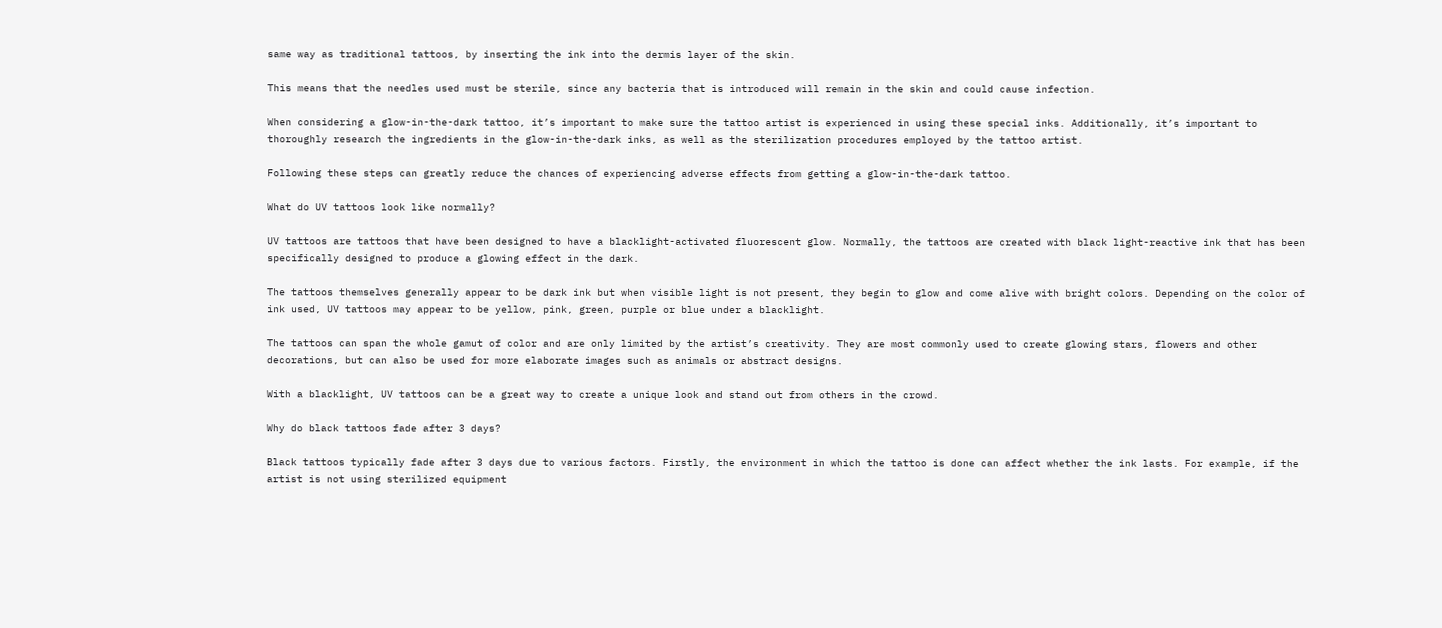same way as traditional tattoos, by inserting the ink into the dermis layer of the skin.

This means that the needles used must be sterile, since any bacteria that is introduced will remain in the skin and could cause infection.

When considering a glow-in-the-dark tattoo, it’s important to make sure the tattoo artist is experienced in using these special inks. Additionally, it’s important to thoroughly research the ingredients in the glow-in-the-dark inks, as well as the sterilization procedures employed by the tattoo artist.

Following these steps can greatly reduce the chances of experiencing adverse effects from getting a glow-in-the-dark tattoo.

What do UV tattoos look like normally?

UV tattoos are tattoos that have been designed to have a blacklight-activated fluorescent glow. Normally, the tattoos are created with black light-reactive ink that has been specifically designed to produce a glowing effect in the dark.

The tattoos themselves generally appear to be dark ink but when visible light is not present, they begin to glow and come alive with bright colors. Depending on the color of ink used, UV tattoos may appear to be yellow, pink, green, purple or blue under a blacklight.

The tattoos can span the whole gamut of color and are only limited by the artist’s creativity. They are most commonly used to create glowing stars, flowers and other decorations, but can also be used for more elaborate images such as animals or abstract designs.

With a blacklight, UV tattoos can be a great way to create a unique look and stand out from others in the crowd.

Why do black tattoos fade after 3 days?

Black tattoos typically fade after 3 days due to various factors. Firstly, the environment in which the tattoo is done can affect whether the ink lasts. For example, if the artist is not using sterilized equipment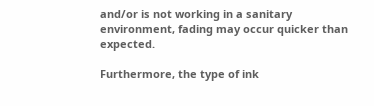and/or is not working in a sanitary environment, fading may occur quicker than expected.

Furthermore, the type of ink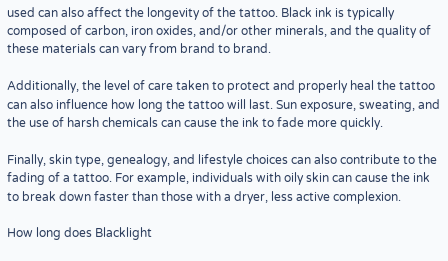used can also affect the longevity of the tattoo. Black ink is typically composed of carbon, iron oxides, and/or other minerals, and the quality of these materials can vary from brand to brand.

Additionally, the level of care taken to protect and properly heal the tattoo can also influence how long the tattoo will last. Sun exposure, sweating, and the use of harsh chemicals can cause the ink to fade more quickly.

Finally, skin type, genealogy, and lifestyle choices can also contribute to the fading of a tattoo. For example, individuals with oily skin can cause the ink to break down faster than those with a dryer, less active complexion.

How long does Blacklight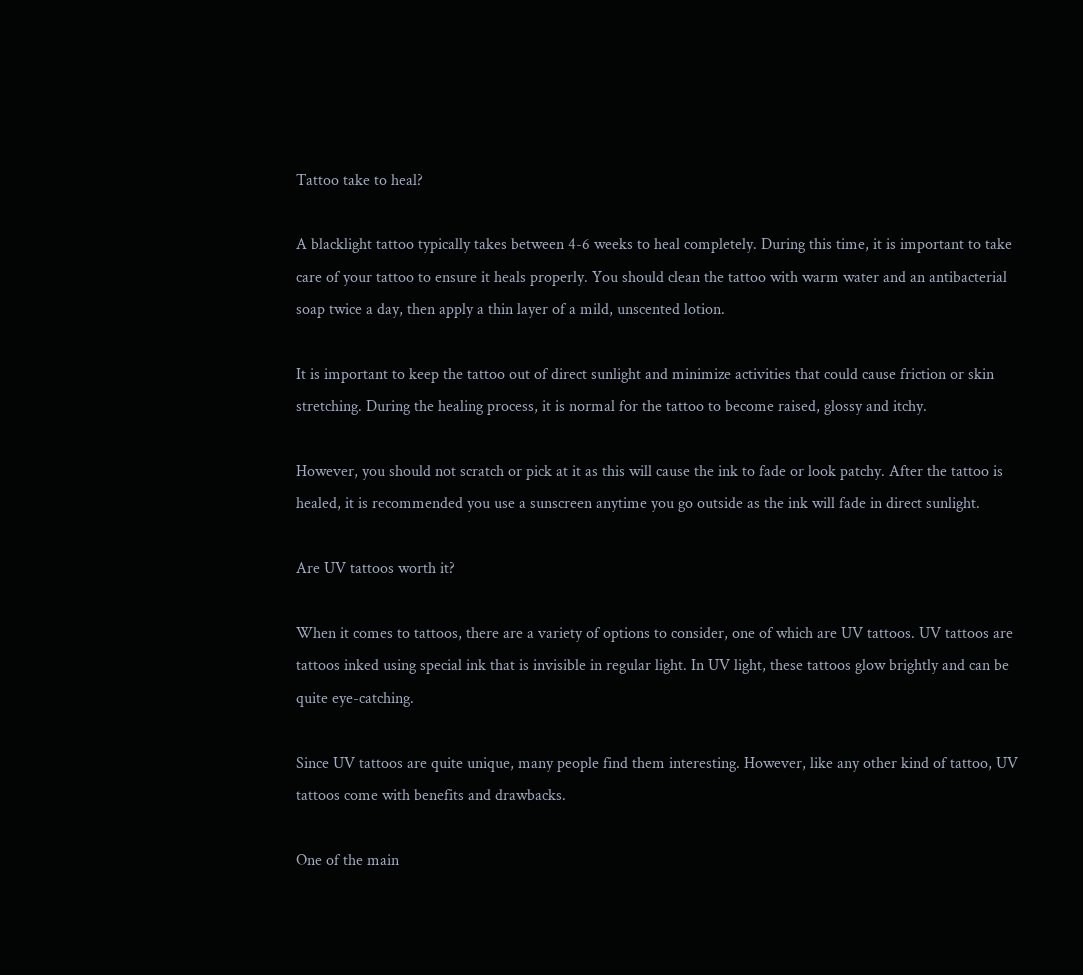Tattoo take to heal?

A blacklight tattoo typically takes between 4-6 weeks to heal completely. During this time, it is important to take care of your tattoo to ensure it heals properly. You should clean the tattoo with warm water and an antibacterial soap twice a day, then apply a thin layer of a mild, unscented lotion.

It is important to keep the tattoo out of direct sunlight and minimize activities that could cause friction or skin stretching. During the healing process, it is normal for the tattoo to become raised, glossy and itchy.

However, you should not scratch or pick at it as this will cause the ink to fade or look patchy. After the tattoo is healed, it is recommended you use a sunscreen anytime you go outside as the ink will fade in direct sunlight.

Are UV tattoos worth it?

When it comes to tattoos, there are a variety of options to consider, one of which are UV tattoos. UV tattoos are tattoos inked using special ink that is invisible in regular light. In UV light, these tattoos glow brightly and can be quite eye-catching.

Since UV tattoos are quite unique, many people find them interesting. However, like any other kind of tattoo, UV tattoos come with benefits and drawbacks.

One of the main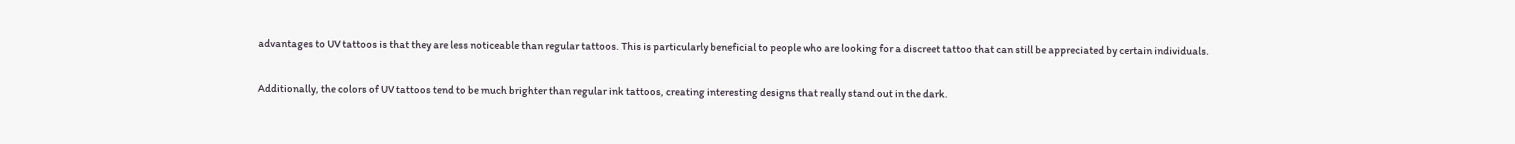advantages to UV tattoos is that they are less noticeable than regular tattoos. This is particularly beneficial to people who are looking for a discreet tattoo that can still be appreciated by certain individuals.

Additionally, the colors of UV tattoos tend to be much brighter than regular ink tattoos, creating interesting designs that really stand out in the dark.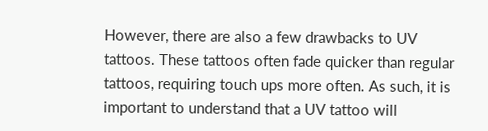However, there are also a few drawbacks to UV tattoos. These tattoos often fade quicker than regular tattoos, requiring touch ups more often. As such, it is important to understand that a UV tattoo will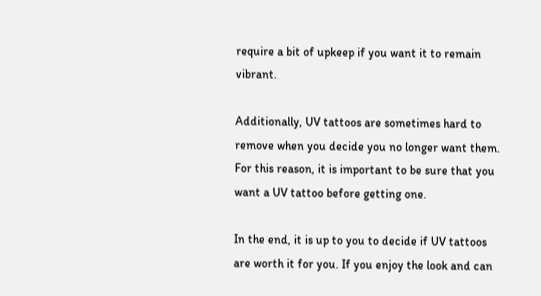require a bit of upkeep if you want it to remain vibrant.

Additionally, UV tattoos are sometimes hard to remove when you decide you no longer want them. For this reason, it is important to be sure that you want a UV tattoo before getting one.

In the end, it is up to you to decide if UV tattoos are worth it for you. If you enjoy the look and can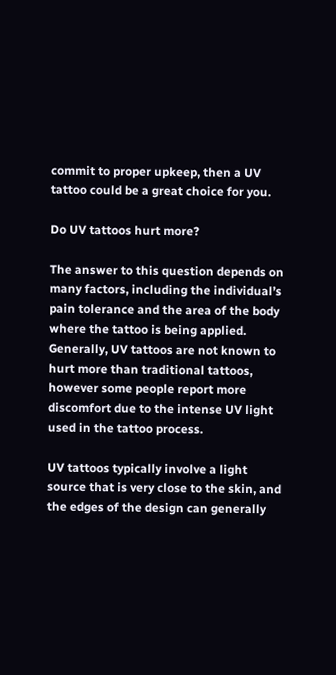commit to proper upkeep, then a UV tattoo could be a great choice for you.

Do UV tattoos hurt more?

The answer to this question depends on many factors, including the individual’s pain tolerance and the area of the body where the tattoo is being applied. Generally, UV tattoos are not known to hurt more than traditional tattoos, however some people report more discomfort due to the intense UV light used in the tattoo process.

UV tattoos typically involve a light source that is very close to the skin, and the edges of the design can generally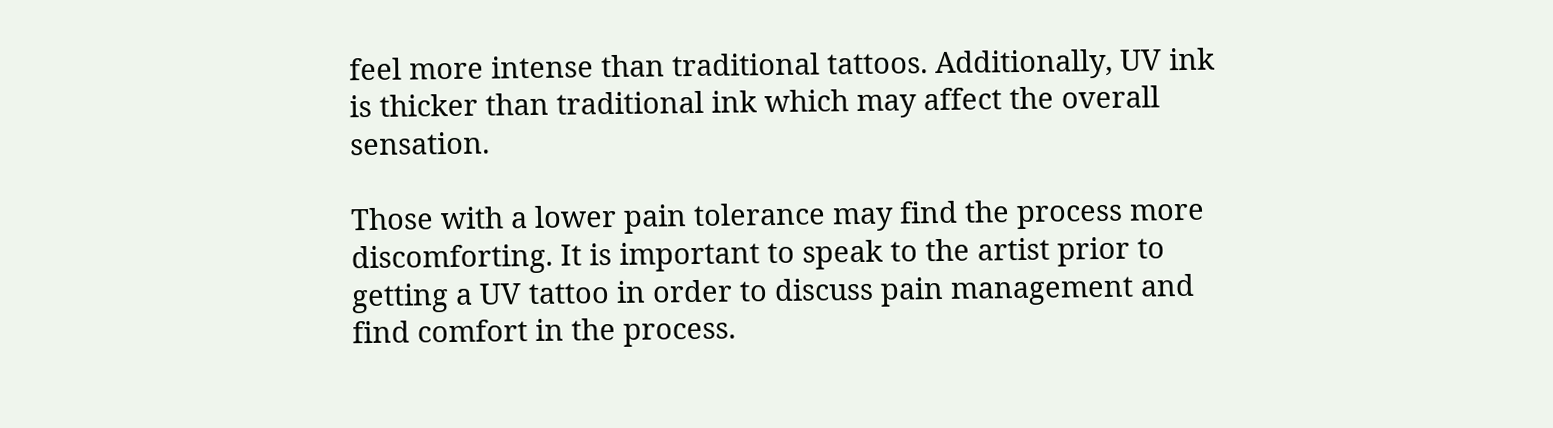feel more intense than traditional tattoos. Additionally, UV ink is thicker than traditional ink which may affect the overall sensation.

Those with a lower pain tolerance may find the process more discomforting. It is important to speak to the artist prior to getting a UV tattoo in order to discuss pain management and find comfort in the process.